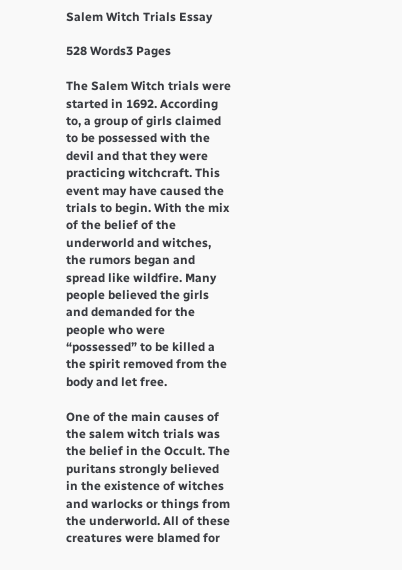Salem Witch Trials Essay

528 Words3 Pages

The Salem Witch trials were started in 1692. According to, a group of girls claimed to be possessed with the devil and that they were practicing witchcraft. This event may have caused the trials to begin. With the mix of the belief of the underworld and witches, the rumors began and spread like wildfire. Many people believed the girls and demanded for the people who were “possessed” to be killed a the spirit removed from the body and let free.

One of the main causes of the salem witch trials was the belief in the Occult. The puritans strongly believed in the existence of witches and warlocks or things from the underworld. All of these creatures were blamed for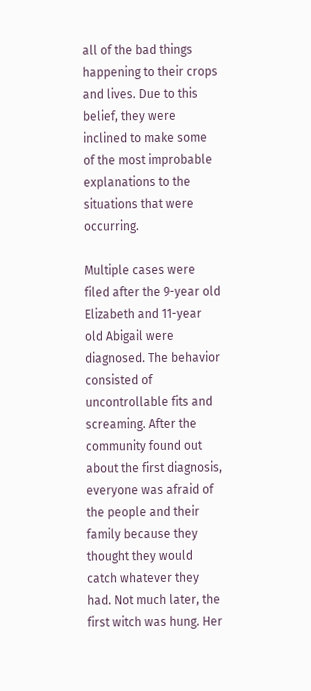all of the bad things happening to their crops and lives. Due to this belief, they were inclined to make some of the most improbable explanations to the situations that were occurring.

Multiple cases were filed after the 9-year old Elizabeth and 11-year old Abigail were diagnosed. The behavior consisted of uncontrollable fits and screaming. After the community found out about the first diagnosis, everyone was afraid of the people and their family because they thought they would catch whatever they had. Not much later, the first witch was hung. Her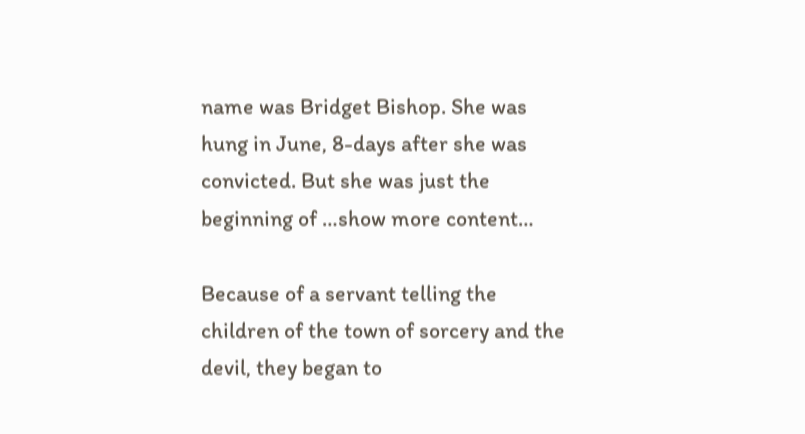name was Bridget Bishop. She was hung in June, 8-days after she was convicted. But she was just the beginning of …show more content…

Because of a servant telling the children of the town of sorcery and the devil, they began to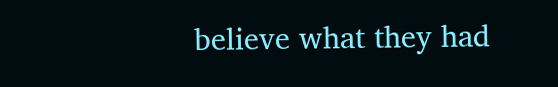believe what they had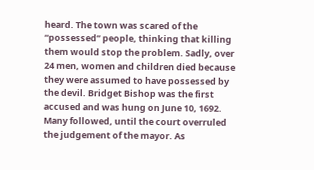heard. The town was scared of the “possessed” people, thinking that killing them would stop the problem. Sadly, over 24 men, women and children died because they were assumed to have possessed by the devil. Bridget Bishop was the first accused and was hung on June 10, 1692. Many followed, until the court overruled the judgement of the mayor. As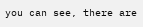you can see, there are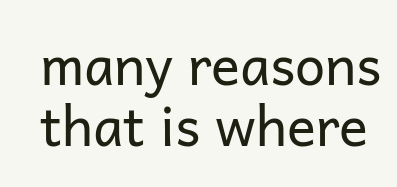many reasons that is where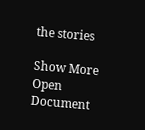the stories

Show More
Open Document